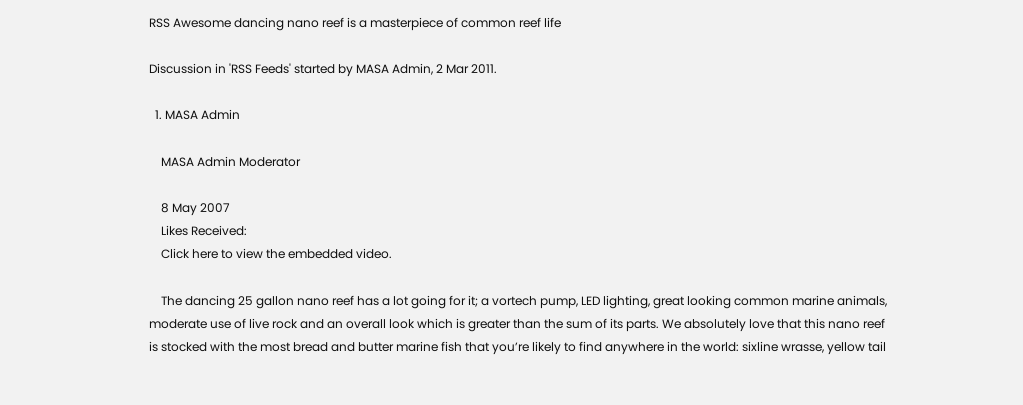RSS Awesome dancing nano reef is a masterpiece of common reef life

Discussion in 'RSS Feeds' started by MASA Admin, 2 Mar 2011.

  1. MASA Admin

    MASA Admin Moderator

    8 May 2007
    Likes Received:
    Click here to view the embedded video.

    The dancing 25 gallon nano reef has a lot going for it; a vortech pump, LED lighting, great looking common marine animals, moderate use of live rock and an overall look which is greater than the sum of its parts. We absolutely love that this nano reef is stocked with the most bread and butter marine fish that you’re likely to find anywhere in the world: sixline wrasse, yellow tail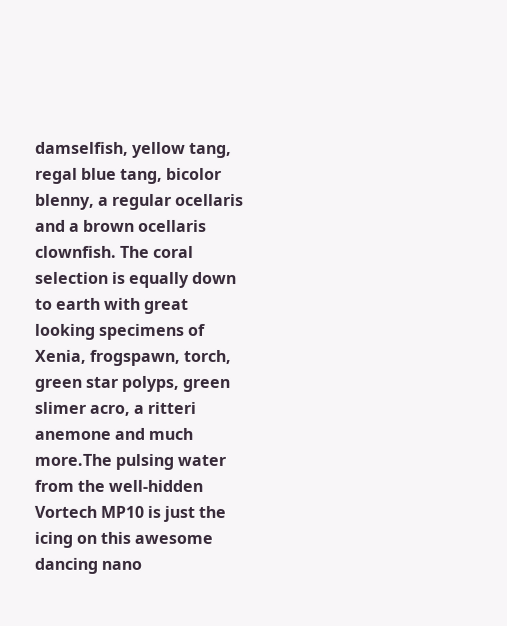damselfish, yellow tang, regal blue tang, bicolor blenny, a regular ocellaris and a brown ocellaris clownfish. The coral selection is equally down to earth with great looking specimens of Xenia, frogspawn, torch, green star polyps, green slimer acro, a ritteri anemone and much more.The pulsing water from the well-hidden Vortech MP10 is just the icing on this awesome dancing nano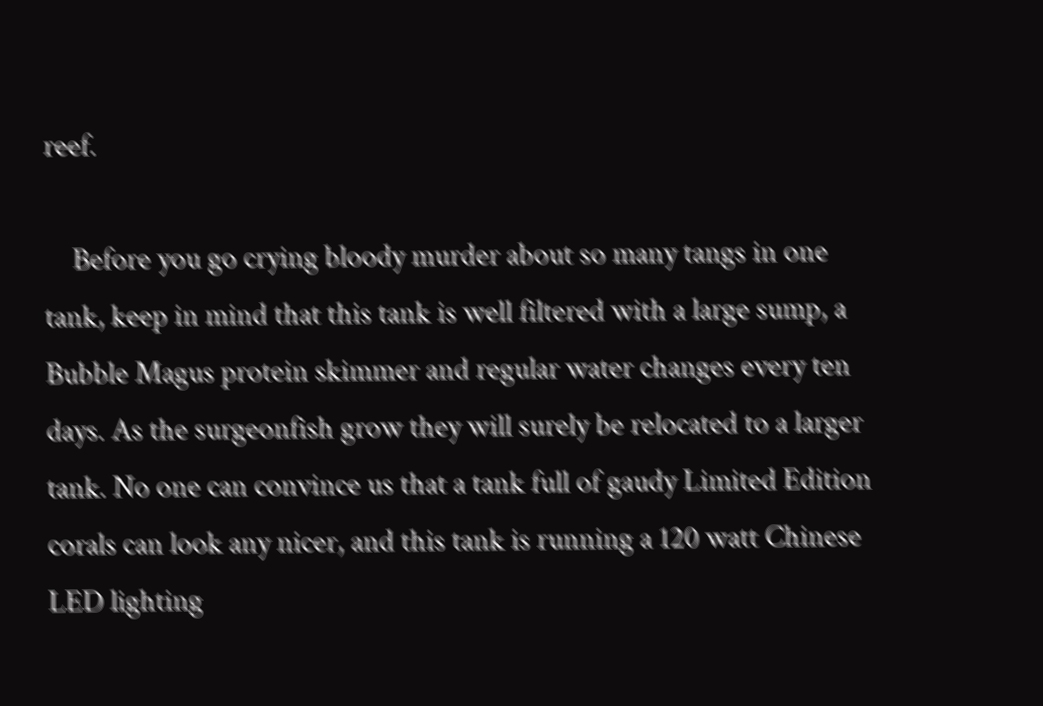reef.

    Before you go crying bloody murder about so many tangs in one tank, keep in mind that this tank is well filtered with a large sump, a Bubble Magus protein skimmer and regular water changes every ten days. As the surgeonfish grow they will surely be relocated to a larger tank. No one can convince us that a tank full of gaudy Limited Edition corals can look any nicer, and this tank is running a 120 watt Chinese LED lighting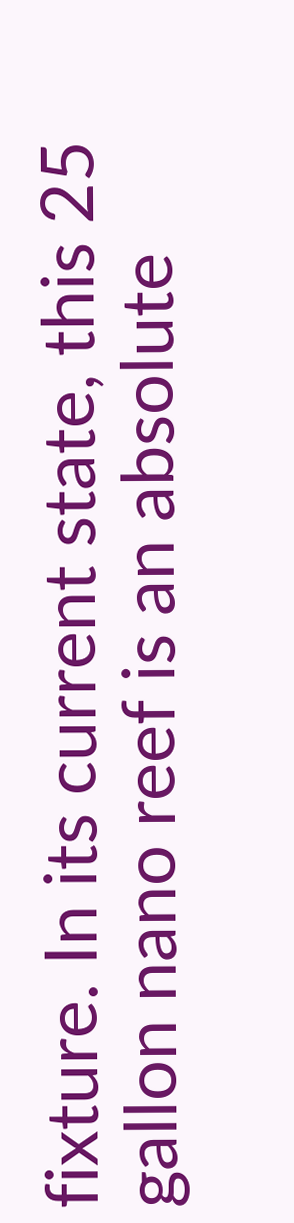fixture. In its current state, this 25 gallon nano reef is an absolute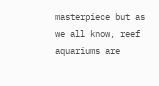masterpiece but as we all know, reef aquariums are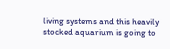living systems and this heavily stocked aquarium is going to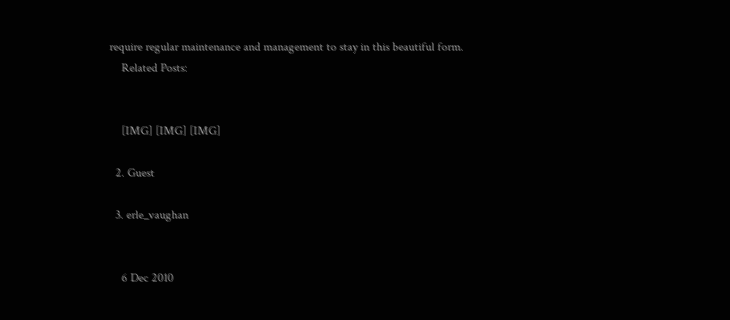require regular maintenance and management to stay in this beautiful form.
    Related Posts:


    [IMG] [IMG] [IMG]

  2. Guest

  3. erle_vaughan


    6 Dec 2010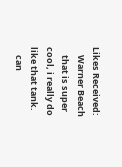Likes Received:
    Warner Beach
    that is super cool, i really do like that tank.
    can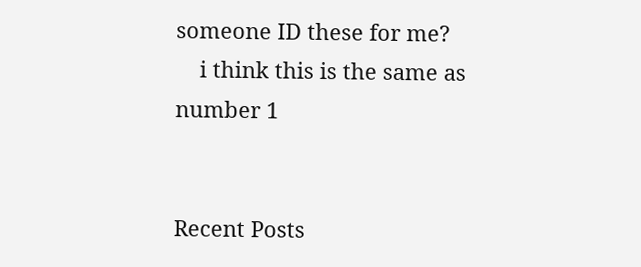someone ID these for me?
    i think this is the same as number 1


Recent Posts